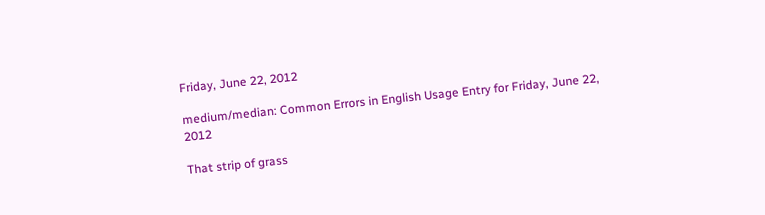Friday, June 22, 2012

medium/median: Common Errors in English Usage Entry for Friday, June 22, 2012

That strip of grass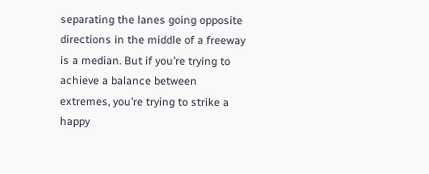separating the lanes going opposite directions in the middle of a freeway is a median. But if you’re trying to achieve a balance between extremes, you’re trying to strike a happy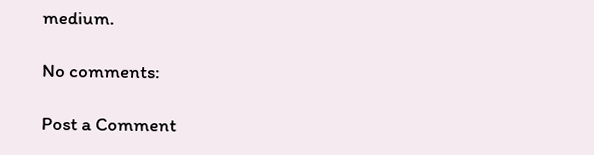medium.

No comments:

Post a Comment